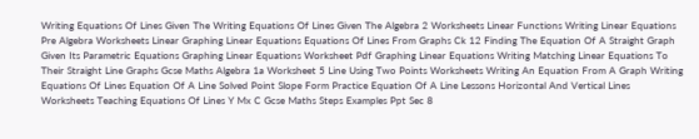Writing Equations Of Lines Given The Writing Equations Of Lines Given The Algebra 2 Worksheets Linear Functions Writing Linear Equations Pre Algebra Worksheets Linear Graphing Linear Equations Equations Of Lines From Graphs Ck 12 Finding The Equation Of A Straight Graph Given Its Parametric Equations Graphing Linear Equations Worksheet Pdf Graphing Linear Equations Writing Matching Linear Equations To Their Straight Line Graphs Gcse Maths Algebra 1a Worksheet 5 Line Using Two Points Worksheets Writing An Equation From A Graph Writing Equations Of Lines Equation Of A Line Solved Point Slope Form Practice Equation Of A Line Lessons Horizontal And Vertical Lines Worksheets Teaching Equations Of Lines Y Mx C Gcse Maths Steps Examples Ppt Sec 8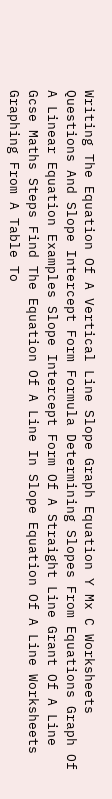Writing The Equation Of A Vertical Line Slope Graph Equation Y Mx C Worksheets Questions And Slope Intercept Form Formula Determining Slopes From Equations Graph Of A Linear Equation Examples Slope Intercept Form Of A Straight Line Grant Of A Line Gcse Maths Steps Find The Equation Of A Line In Slope Equation Of A Line Worksheets Graphing From A Table To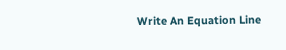Write An Equation Line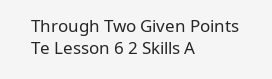Through Two Given Points Te Lesson 6 2 Skills A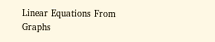Linear Equations From Graphs